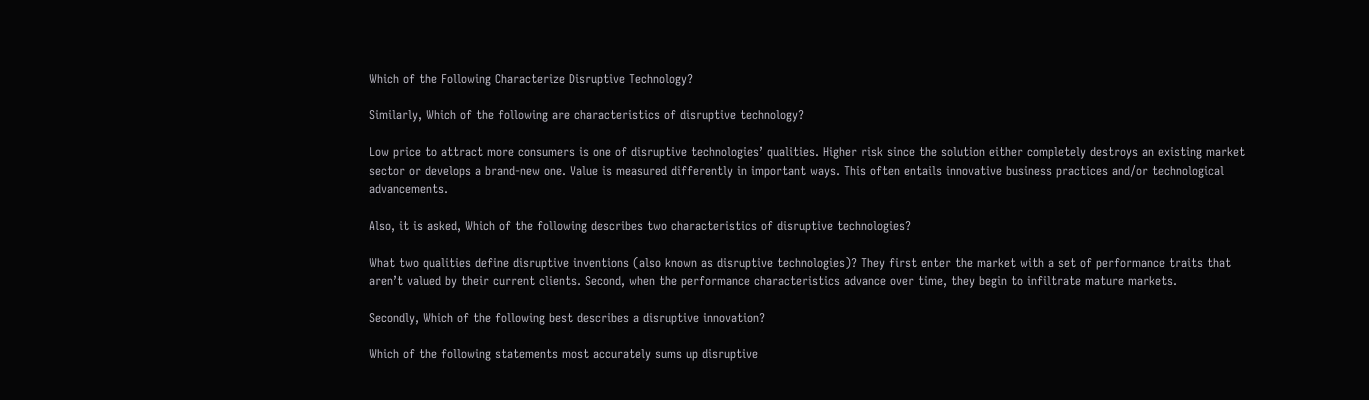Which of the Following Characterize Disruptive Technology?

Similarly, Which of the following are characteristics of disruptive technology?

Low price to attract more consumers is one of disruptive technologies’ qualities. Higher risk since the solution either completely destroys an existing market sector or develops a brand-new one. Value is measured differently in important ways. This often entails innovative business practices and/or technological advancements.

Also, it is asked, Which of the following describes two characteristics of disruptive technologies?

What two qualities define disruptive inventions (also known as disruptive technologies)? They first enter the market with a set of performance traits that aren’t valued by their current clients. Second, when the performance characteristics advance over time, they begin to infiltrate mature markets.

Secondly, Which of the following best describes a disruptive innovation?

Which of the following statements most accurately sums up disruptive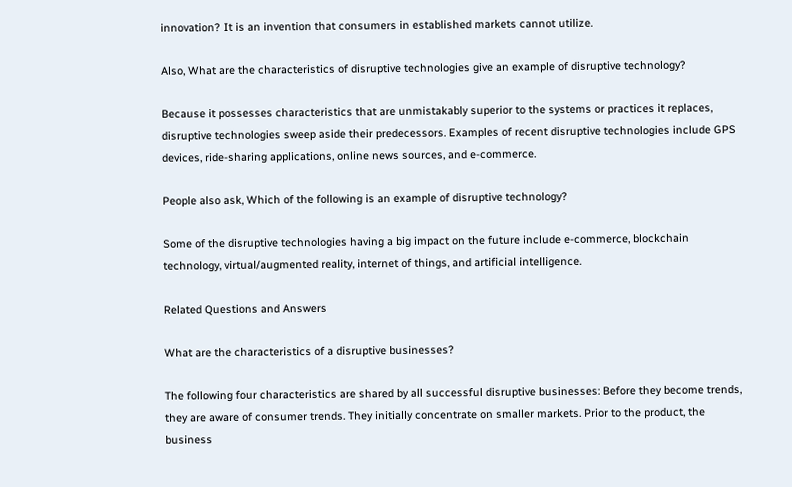innovation? It is an invention that consumers in established markets cannot utilize.

Also, What are the characteristics of disruptive technologies give an example of disruptive technology?

Because it possesses characteristics that are unmistakably superior to the systems or practices it replaces, disruptive technologies sweep aside their predecessors. Examples of recent disruptive technologies include GPS devices, ride-sharing applications, online news sources, and e-commerce.

People also ask, Which of the following is an example of disruptive technology?

Some of the disruptive technologies having a big impact on the future include e-commerce, blockchain technology, virtual/augmented reality, internet of things, and artificial intelligence.

Related Questions and Answers

What are the characteristics of a disruptive businesses?

The following four characteristics are shared by all successful disruptive businesses: Before they become trends, they are aware of consumer trends. They initially concentrate on smaller markets. Prior to the product, the business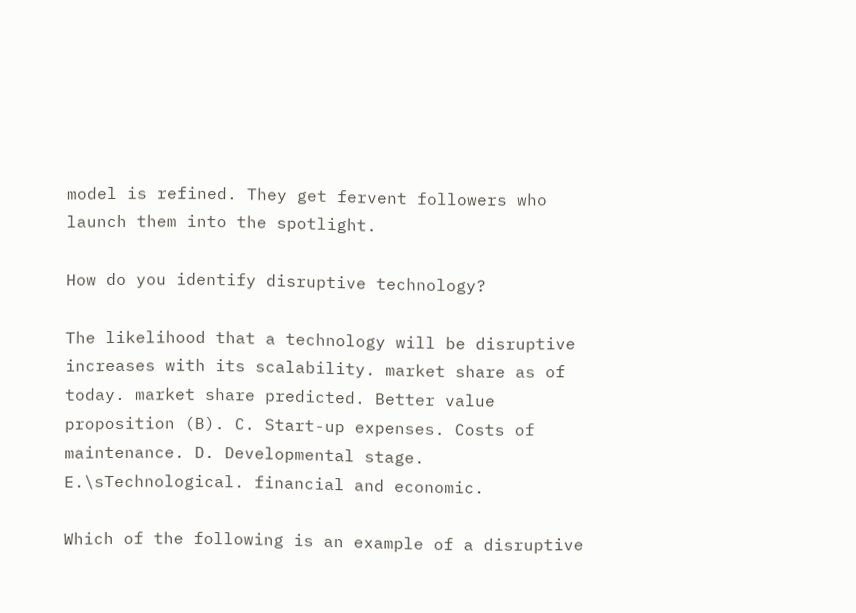model is refined. They get fervent followers who launch them into the spotlight.

How do you identify disruptive technology?

The likelihood that a technology will be disruptive increases with its scalability. market share as of today. market share predicted. Better value proposition (B). C. Start-up expenses. Costs of maintenance. D. Developmental stage. E.\sTechnological. financial and economic.

Which of the following is an example of a disruptive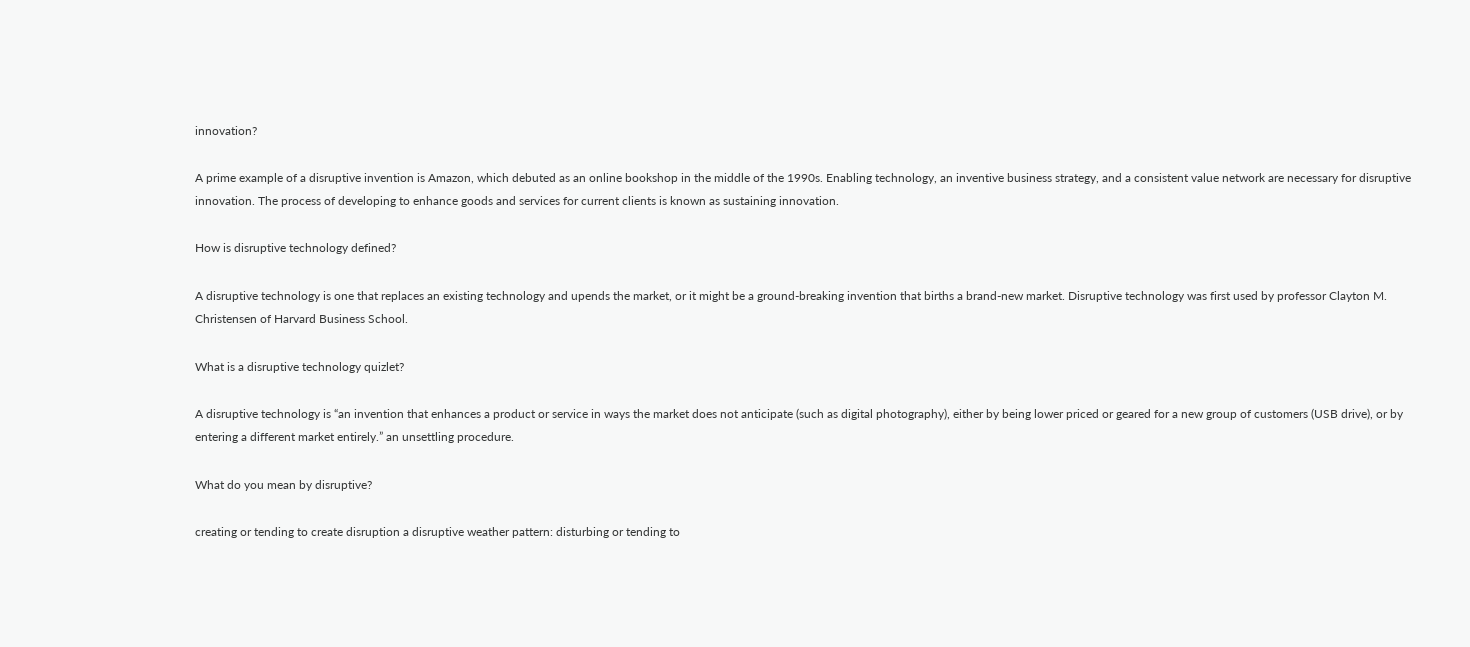innovation?

A prime example of a disruptive invention is Amazon, which debuted as an online bookshop in the middle of the 1990s. Enabling technology, an inventive business strategy, and a consistent value network are necessary for disruptive innovation. The process of developing to enhance goods and services for current clients is known as sustaining innovation.

How is disruptive technology defined?

A disruptive technology is one that replaces an existing technology and upends the market, or it might be a ground-breaking invention that births a brand-new market. Disruptive technology was first used by professor Clayton M. Christensen of Harvard Business School.

What is a disruptive technology quizlet?

A disruptive technology is “an invention that enhances a product or service in ways the market does not anticipate (such as digital photography), either by being lower priced or geared for a new group of customers (USB drive), or by entering a different market entirely.” an unsettling procedure.

What do you mean by disruptive?

creating or tending to create disruption a disruptive weather pattern: disturbing or tending to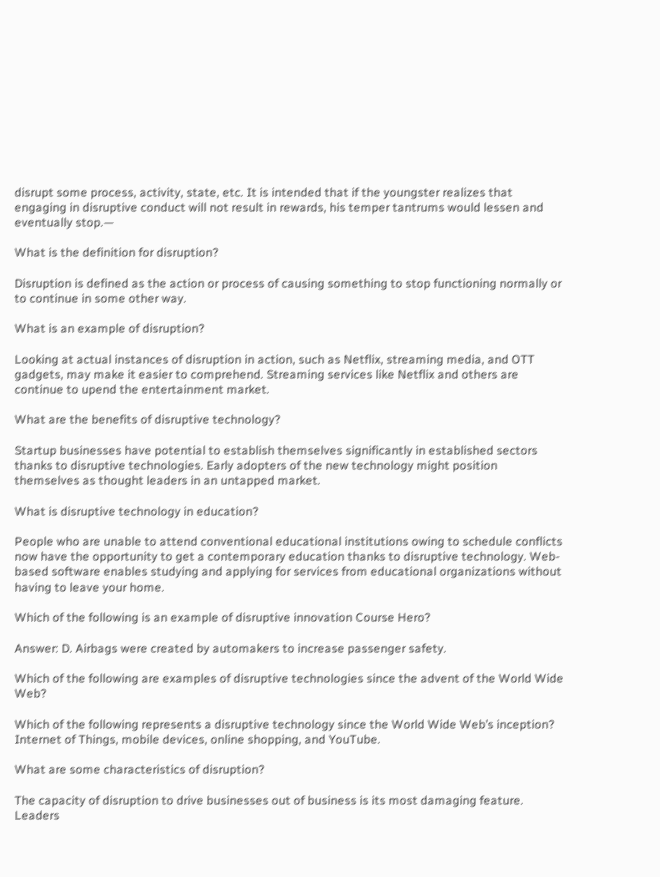disrupt some process, activity, state, etc. It is intended that if the youngster realizes that engaging in disruptive conduct will not result in rewards, his temper tantrums would lessen and eventually stop.—

What is the definition for disruption?

Disruption is defined as the action or process of causing something to stop functioning normally or to continue in some other way.

What is an example of disruption?

Looking at actual instances of disruption in action, such as Netflix, streaming media, and OTT gadgets, may make it easier to comprehend. Streaming services like Netflix and others are continue to upend the entertainment market.

What are the benefits of disruptive technology?

Startup businesses have potential to establish themselves significantly in established sectors thanks to disruptive technologies. Early adopters of the new technology might position themselves as thought leaders in an untapped market.

What is disruptive technology in education?

People who are unable to attend conventional educational institutions owing to schedule conflicts now have the opportunity to get a contemporary education thanks to disruptive technology. Web-based software enables studying and applying for services from educational organizations without having to leave your home.

Which of the following is an example of disruptive innovation Course Hero?

Answer: D. Airbags were created by automakers to increase passenger safety.

Which of the following are examples of disruptive technologies since the advent of the World Wide Web?

Which of the following represents a disruptive technology since the World Wide Web’s inception? Internet of Things, mobile devices, online shopping, and YouTube.

What are some characteristics of disruption?

The capacity of disruption to drive businesses out of business is its most damaging feature. Leaders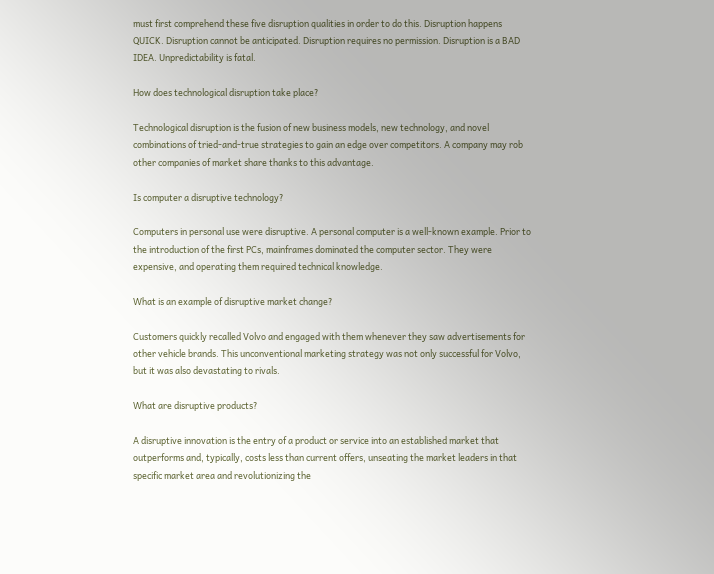must first comprehend these five disruption qualities in order to do this. Disruption happens QUICK. Disruption cannot be anticipated. Disruption requires no permission. Disruption is a BAD IDEA. Unpredictability is fatal.

How does technological disruption take place?

Technological disruption is the fusion of new business models, new technology, and novel combinations of tried-and-true strategies to gain an edge over competitors. A company may rob other companies of market share thanks to this advantage.

Is computer a disruptive technology?

Computers in personal use were disruptive. A personal computer is a well-known example. Prior to the introduction of the first PCs, mainframes dominated the computer sector. They were expensive, and operating them required technical knowledge.

What is an example of disruptive market change?

Customers quickly recalled Volvo and engaged with them whenever they saw advertisements for other vehicle brands. This unconventional marketing strategy was not only successful for Volvo, but it was also devastating to rivals.

What are disruptive products?

A disruptive innovation is the entry of a product or service into an established market that outperforms and, typically, costs less than current offers, unseating the market leaders in that specific market area and revolutionizing the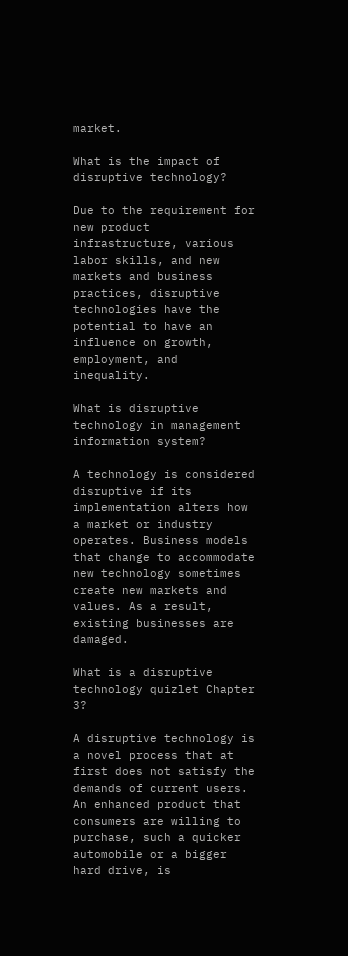market.

What is the impact of disruptive technology?

Due to the requirement for new product infrastructure, various labor skills, and new markets and business practices, disruptive technologies have the potential to have an influence on growth, employment, and inequality.

What is disruptive technology in management information system?

A technology is considered disruptive if its implementation alters how a market or industry operates. Business models that change to accommodate new technology sometimes create new markets and values. As a result, existing businesses are damaged.

What is a disruptive technology quizlet Chapter 3?

A disruptive technology is a novel process that at first does not satisfy the demands of current users. An enhanced product that consumers are willing to purchase, such a quicker automobile or a bigger hard drive, is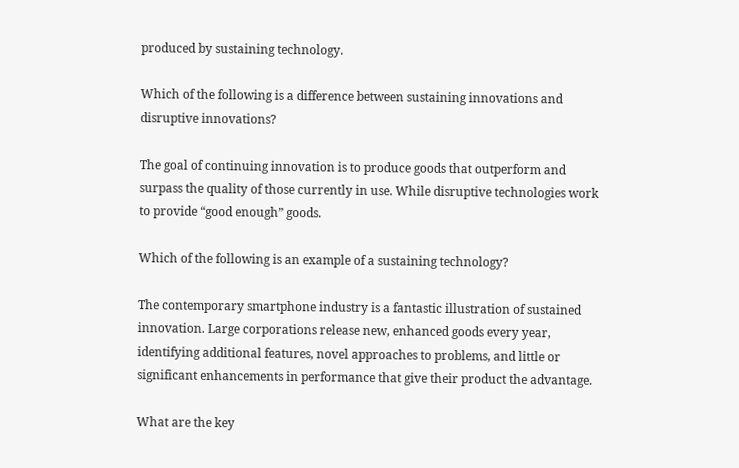produced by sustaining technology.

Which of the following is a difference between sustaining innovations and disruptive innovations?

The goal of continuing innovation is to produce goods that outperform and surpass the quality of those currently in use. While disruptive technologies work to provide “good enough” goods.

Which of the following is an example of a sustaining technology?

The contemporary smartphone industry is a fantastic illustration of sustained innovation. Large corporations release new, enhanced goods every year, identifying additional features, novel approaches to problems, and little or significant enhancements in performance that give their product the advantage.

What are the key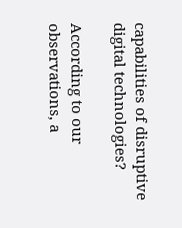capabilities of disruptive digital technologies?

According to our observations, a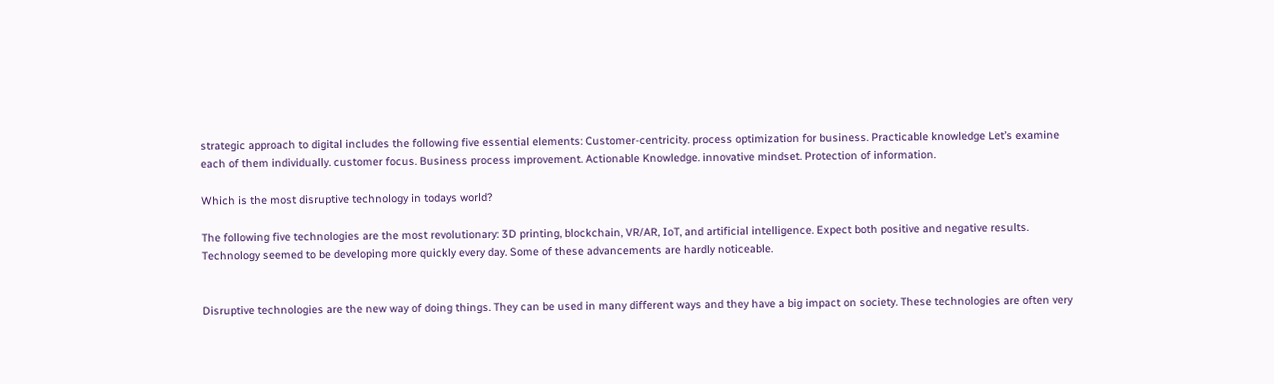strategic approach to digital includes the following five essential elements: Customer-centricity. process optimization for business. Practicable knowledge Let’s examine each of them individually. customer focus. Business process improvement. Actionable Knowledge. innovative mindset. Protection of information.

Which is the most disruptive technology in todays world?

The following five technologies are the most revolutionary: 3D printing, blockchain, VR/AR, IoT, and artificial intelligence. Expect both positive and negative results. Technology seemed to be developing more quickly every day. Some of these advancements are hardly noticeable.


Disruptive technologies are the new way of doing things. They can be used in many different ways and they have a big impact on society. These technologies are often very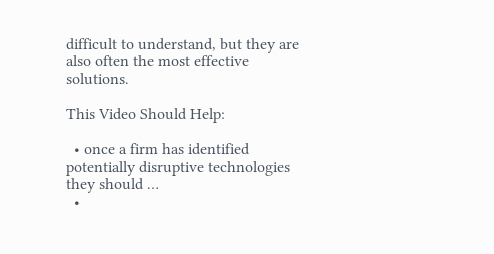difficult to understand, but they are also often the most effective solutions.

This Video Should Help:

  • once a firm has identified potentially disruptive technologies they should …
  •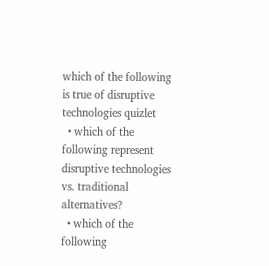which of the following is true of disruptive technologies quizlet
  • which of the following represent disruptive technologies vs. traditional alternatives?
  • which of the following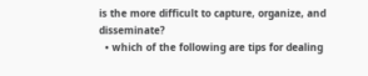is the more difficult to capture, organize, and disseminate?
  • which of the following are tips for dealing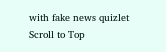with fake news quizlet
Scroll to Top